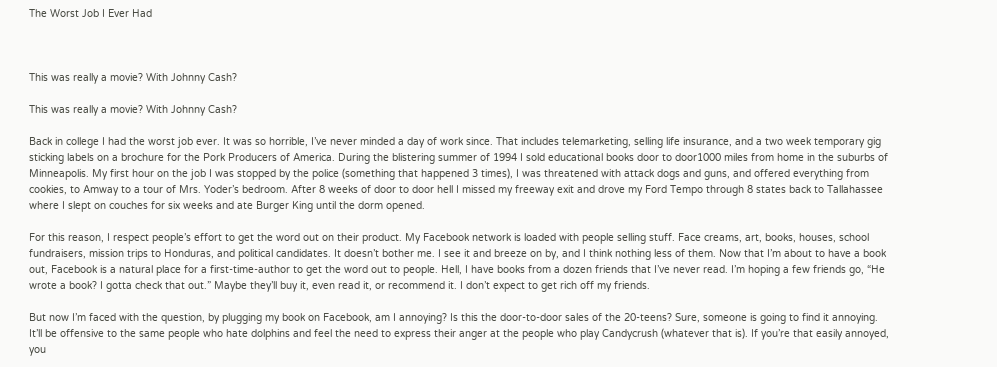The Worst Job I Ever Had



This was really a movie? With Johnny Cash?

This was really a movie? With Johnny Cash?

Back in college I had the worst job ever. It was so horrible, I’ve never minded a day of work since. That includes telemarketing, selling life insurance, and a two week temporary gig sticking labels on a brochure for the Pork Producers of America. During the blistering summer of 1994 I sold educational books door to door1000 miles from home in the suburbs of Minneapolis. My first hour on the job I was stopped by the police (something that happened 3 times), I was threatened with attack dogs and guns, and offered everything from cookies, to Amway to a tour of Mrs. Yoder’s bedroom. After 8 weeks of door to door hell I missed my freeway exit and drove my Ford Tempo through 8 states back to Tallahassee where I slept on couches for six weeks and ate Burger King until the dorm opened.

For this reason, I respect people’s effort to get the word out on their product. My Facebook network is loaded with people selling stuff. Face creams, art, books, houses, school fundraisers, mission trips to Honduras, and political candidates. It doesn’t bother me. I see it and breeze on by, and I think nothing less of them. Now that I’m about to have a book out, Facebook is a natural place for a first-time-author to get the word out to people. Hell, I have books from a dozen friends that I’ve never read. I’m hoping a few friends go, “He wrote a book? I gotta check that out.” Maybe they’ll buy it, even read it, or recommend it. I don’t expect to get rich off my friends.

But now I’m faced with the question, by plugging my book on Facebook, am I annoying? Is this the door-to-door sales of the 20-teens? Sure, someone is going to find it annoying. It’ll be offensive to the same people who hate dolphins and feel the need to express their anger at the people who play Candycrush (whatever that is). If you’re that easily annoyed, you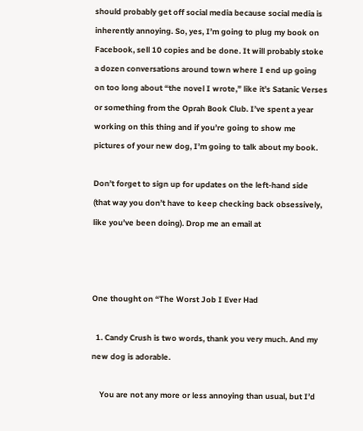should probably get off social media because social media is inherently annoying. So, yes, I’m going to plug my book on Facebook, sell 10 copies and be done. It will probably stoke a dozen conversations around town where I end up going on too long about “the novel I wrote,” like it’s Satanic Verses or something from the Oprah Book Club. I’ve spent a year working on this thing and if you’re going to show me pictures of your new dog, I’m going to talk about my book.

Don’t forget to sign up for updates on the left-hand side (that way you don’t have to keep checking back obsessively, like you’ve been doing). Drop me an email at



One thought on “The Worst Job I Ever Had

  1. Candy Crush is two words, thank you very much. And my new dog is adorable.

    You are not any more or less annoying than usual, but I’d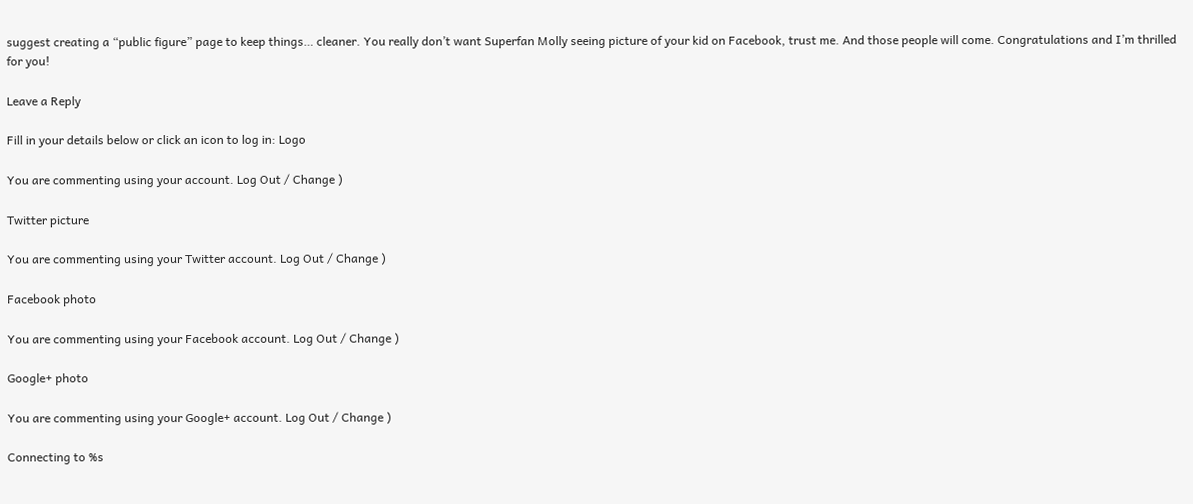suggest creating a “public figure” page to keep things… cleaner. You really don’t want Superfan Molly seeing picture of your kid on Facebook, trust me. And those people will come. Congratulations and I’m thrilled for you!

Leave a Reply

Fill in your details below or click an icon to log in: Logo

You are commenting using your account. Log Out / Change )

Twitter picture

You are commenting using your Twitter account. Log Out / Change )

Facebook photo

You are commenting using your Facebook account. Log Out / Change )

Google+ photo

You are commenting using your Google+ account. Log Out / Change )

Connecting to %s